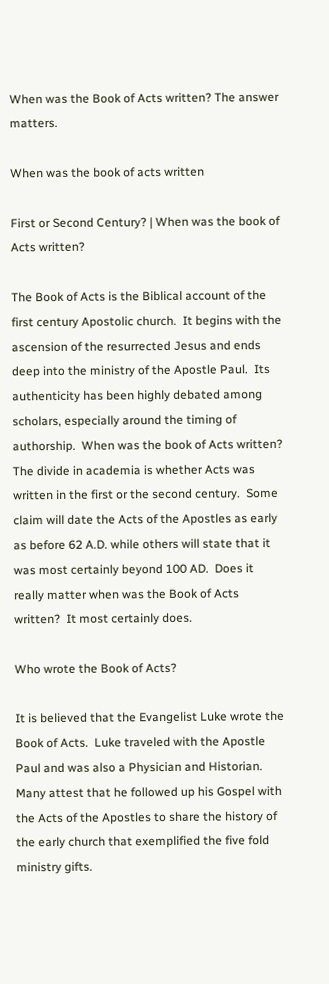When was the Book of Acts written? The answer matters.

When was the book of acts written

First or Second Century? | When was the book of Acts written?

The Book of Acts is the Biblical account of the first century Apostolic church.  It begins with the ascension of the resurrected Jesus and ends deep into the ministry of the Apostle Paul.  Its authenticity has been highly debated among scholars, especially around the timing of authorship.  When was the book of Acts written? The divide in academia is whether Acts was written in the first or the second century.  Some claim will date the Acts of the Apostles as early as before 62 A.D. while others will state that it was most certainly beyond 100 AD.  Does it really matter when was the Book of Acts written?  It most certainly does.

Who wrote the Book of Acts?

It is believed that the Evangelist Luke wrote the Book of Acts.  Luke traveled with the Apostle Paul and was also a Physician and Historian. Many attest that he followed up his Gospel with the Acts of the Apostles to share the history of the early church that exemplified the five fold ministry gifts.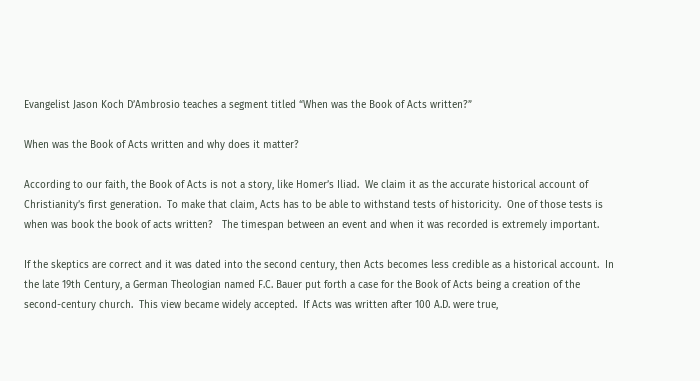Evangelist Jason Koch D’Ambrosio teaches a segment titled “When was the Book of Acts written?”

When was the Book of Acts written and why does it matter?

According to our faith, the Book of Acts is not a story, like Homer’s Iliad.  We claim it as the accurate historical account of Christianity’s first generation.  To make that claim, Acts has to be able to withstand tests of historicity.  One of those tests is when was book the book of acts written?   The timespan between an event and when it was recorded is extremely important.

If the skeptics are correct and it was dated into the second century, then Acts becomes less credible as a historical account.  In the late 19th Century, a German Theologian named F.C. Bauer put forth a case for the Book of Acts being a creation of the second-century church.  This view became widely accepted.  If Acts was written after 100 A.D. were true,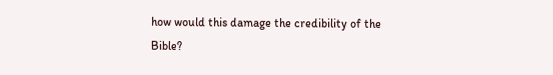how would this damage the credibility of the Bible?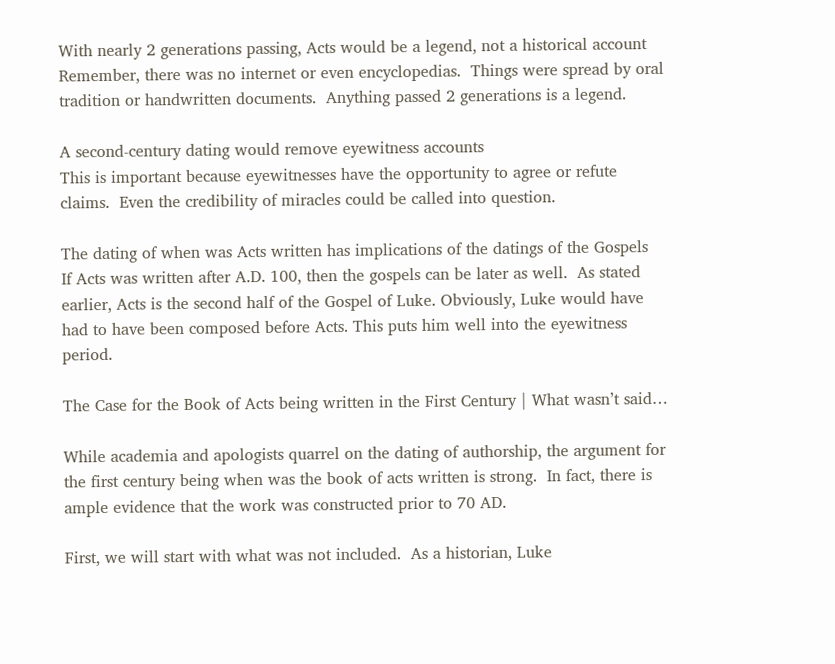With nearly 2 generations passing, Acts would be a legend, not a historical account
Remember, there was no internet or even encyclopedias.  Things were spread by oral tradition or handwritten documents.  Anything passed 2 generations is a legend.

A second-century dating would remove eyewitness accounts
This is important because eyewitnesses have the opportunity to agree or refute claims.  Even the credibility of miracles could be called into question.

The dating of when was Acts written has implications of the datings of the Gospels
If Acts was written after A.D. 100, then the gospels can be later as well.  As stated earlier, Acts is the second half of the Gospel of Luke. Obviously, Luke would have had to have been composed before Acts. This puts him well into the eyewitness period.

The Case for the Book of Acts being written in the First Century | What wasn’t said…

While academia and apologists quarrel on the dating of authorship, the argument for the first century being when was the book of acts written is strong.  In fact, there is ample evidence that the work was constructed prior to 70 AD.

First, we will start with what was not included.  As a historian, Luke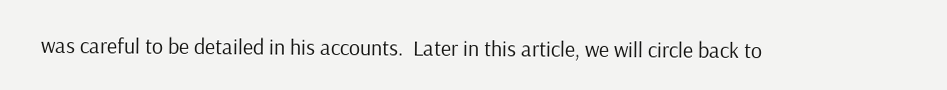was careful to be detailed in his accounts.  Later in this article, we will circle back to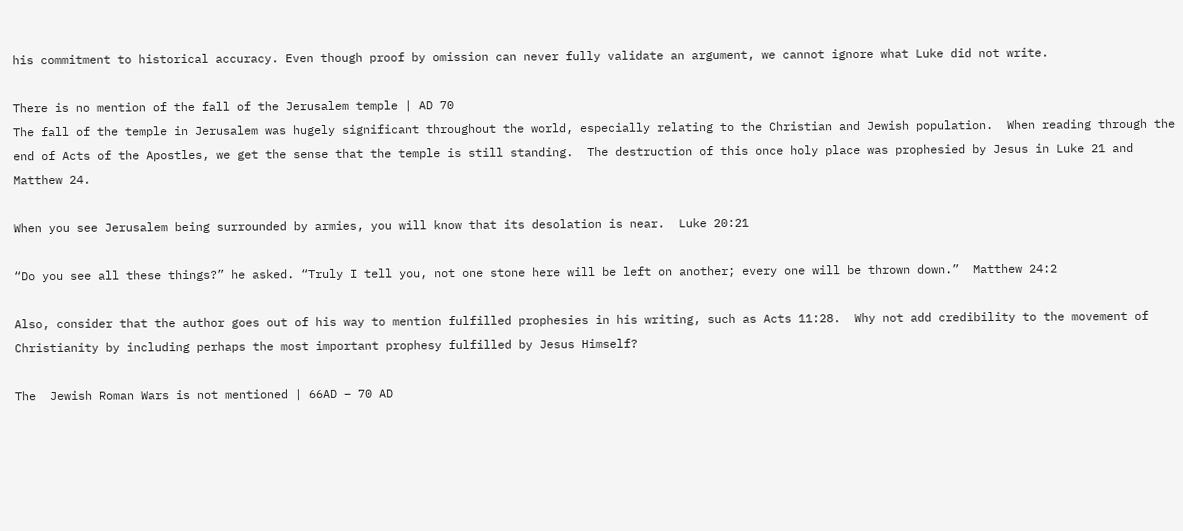his commitment to historical accuracy. Even though proof by omission can never fully validate an argument, we cannot ignore what Luke did not write.

There is no mention of the fall of the Jerusalem temple | AD 70
The fall of the temple in Jerusalem was hugely significant throughout the world, especially relating to the Christian and Jewish population.  When reading through the end of Acts of the Apostles, we get the sense that the temple is still standing.  The destruction of this once holy place was prophesied by Jesus in Luke 21 and Matthew 24.

When you see Jerusalem being surrounded by armies, you will know that its desolation is near.  Luke 20:21

“Do you see all these things?” he asked. “Truly I tell you, not one stone here will be left on another; every one will be thrown down.”  Matthew 24:2

Also, consider that the author goes out of his way to mention fulfilled prophesies in his writing, such as Acts 11:28.  Why not add credibility to the movement of Christianity by including perhaps the most important prophesy fulfilled by Jesus Himself?

The  Jewish Roman Wars is not mentioned | 66AD – 70 AD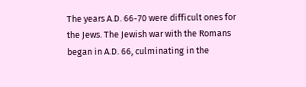The years A.D. 66-70 were difficult ones for the Jews. The Jewish war with the Romans began in A.D. 66, culminating in the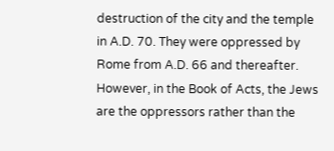destruction of the city and the temple in A.D. 70. They were oppressed by Rome from A.D. 66 and thereafter. However, in the Book of Acts, the Jews are the oppressors rather than the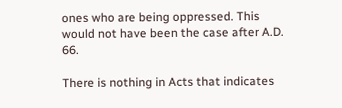ones who are being oppressed. This would not have been the case after A.D. 66.

There is nothing in Acts that indicates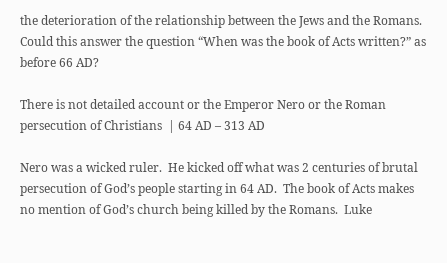the deterioration of the relationship between the Jews and the Romans.  Could this answer the question “When was the book of Acts written?” as before 66 AD?

There is not detailed account or the Emperor Nero or the Roman persecution of Christians  | 64 AD – 313 AD

Nero was a wicked ruler.  He kicked off what was 2 centuries of brutal persecution of God’s people starting in 64 AD.  The book of Acts makes no mention of God’s church being killed by the Romans.  Luke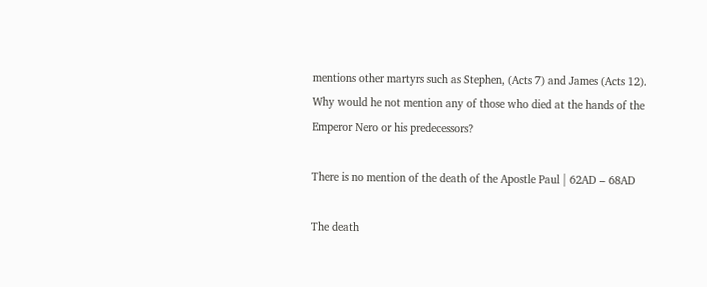mentions other martyrs such as Stephen, (Acts 7) and James (Acts 12).  Why would he not mention any of those who died at the hands of the Emperor Nero or his predecessors?

There is no mention of the death of the Apostle Paul | 62AD – 68AD

The death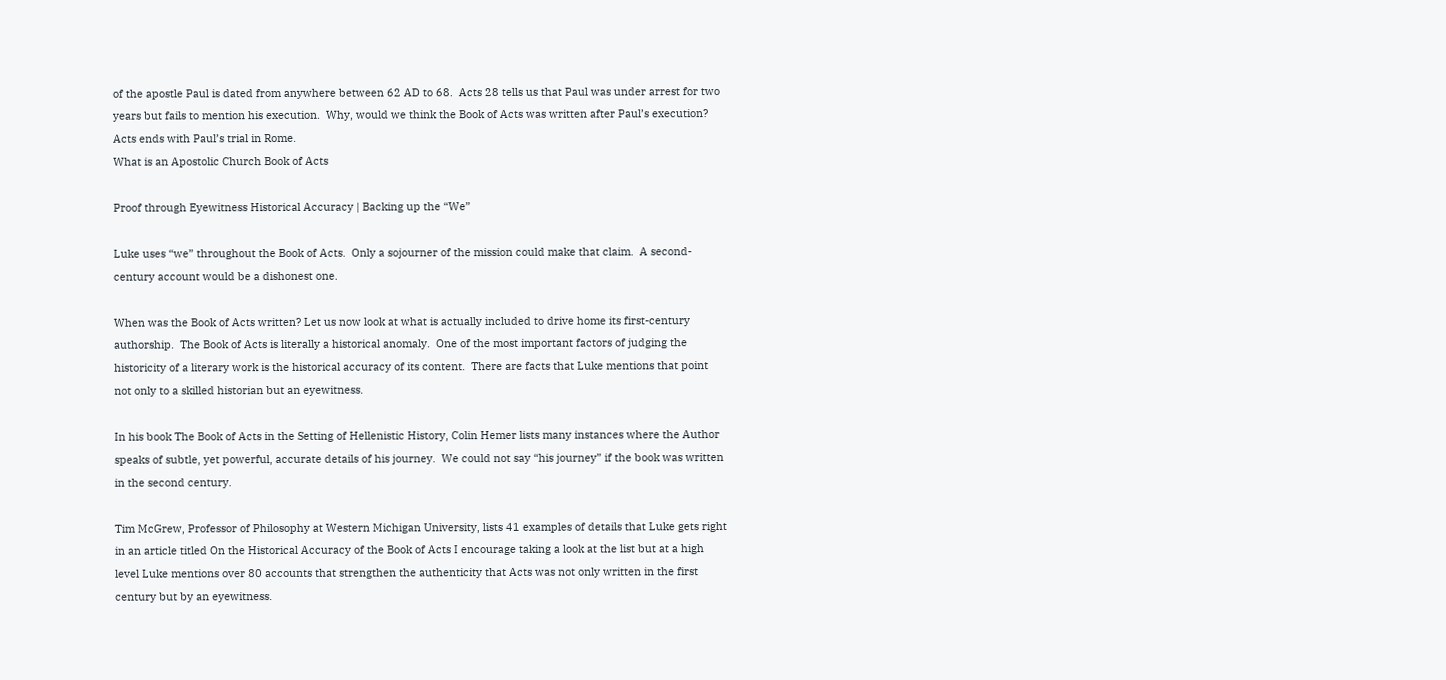of the apostle Paul is dated from anywhere between 62 AD to 68.  Acts 28 tells us that Paul was under arrest for two years but fails to mention his execution.  Why, would we think the Book of Acts was written after Paul’s execution?  Acts ends with Paul’s trial in Rome.
What is an Apostolic Church Book of Acts

Proof through Eyewitness Historical Accuracy | Backing up the “We”

Luke uses “we” throughout the Book of Acts.  Only a sojourner of the mission could make that claim.  A second-century account would be a dishonest one.

When was the Book of Acts written? Let us now look at what is actually included to drive home its first-century authorship.  The Book of Acts is literally a historical anomaly.  One of the most important factors of judging the historicity of a literary work is the historical accuracy of its content.  There are facts that Luke mentions that point not only to a skilled historian but an eyewitness.

In his book The Book of Acts in the Setting of Hellenistic History, Colin Hemer lists many instances where the Author speaks of subtle, yet powerful, accurate details of his journey.  We could not say “his journey” if the book was written in the second century.

Tim McGrew, Professor of Philosophy at Western Michigan University, lists 41 examples of details that Luke gets right in an article titled On the Historical Accuracy of the Book of Acts I encourage taking a look at the list but at a high level Luke mentions over 80 accounts that strengthen the authenticity that Acts was not only written in the first century but by an eyewitness.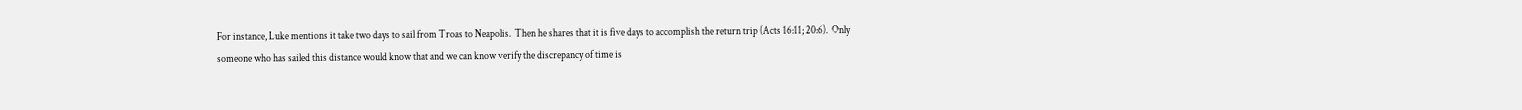For instance, Luke mentions it take two days to sail from Troas to Neapolis.  Then he shares that it is five days to accomplish the return trip (Acts 16:11; 20:6).  Only someone who has sailed this distance would know that and we can know verify the discrepancy of time is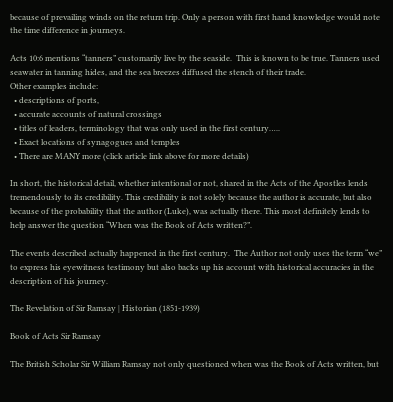because of prevailing winds on the return trip. Only a person with first hand knowledge would note the time difference in journeys.

Acts 10:6 mentions “tanners” customarily live by the seaside.  This is known to be true. Tanners used seawater in tanning hides, and the sea breezes diffused the stench of their trade.
Other examples include:
  • descriptions of ports,
  • accurate accounts of natural crossings
  • titles of leaders, terminology that was only used in the first century…..
  • Exact locations of synagogues and temples
  • There are MANY more (click article link above for more details)

In short, the historical detail, whether intentional or not, shared in the Acts of the Apostles lends tremendously to its credibility. This credibility is not solely because the author is accurate, but also because of the probability that the author (Luke), was actually there. This most definitely lends to help answer the question “When was the Book of Acts written?”.

The events described actually happened in the first century.  The Author not only uses the term “we” to express his eyewitness testimony but also backs up his account with historical accuracies in the description of his journey.

The Revelation of Sir Ramsay | Historian (1851-1939)

Book of Acts Sir Ramsay

The British Scholar Sir William Ramsay not only questioned when was the Book of Acts written, but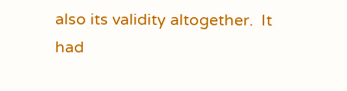also its validity altogether.  It had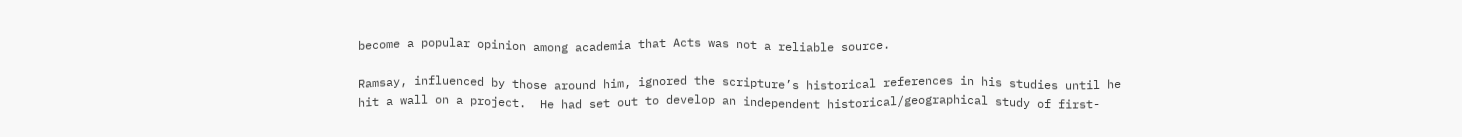become a popular opinion among academia that Acts was not a reliable source.

Ramsay, influenced by those around him, ignored the scripture’s historical references in his studies until he hit a wall on a project.  He had set out to develop an independent historical/geographical study of first-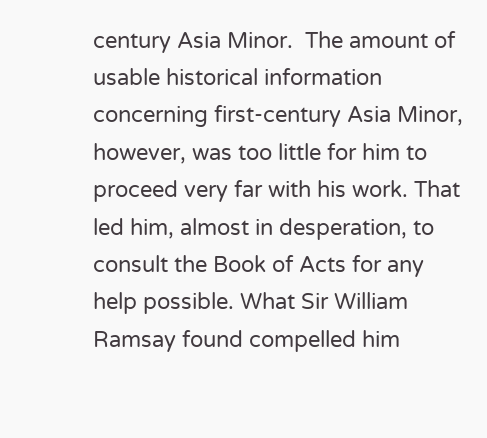century Asia Minor.  The amount of usable historical information concerning first-century Asia Minor, however, was too little for him to proceed very far with his work. That led him, almost in desperation, to consult the Book of Acts for any help possible. What Sir William Ramsay found compelled him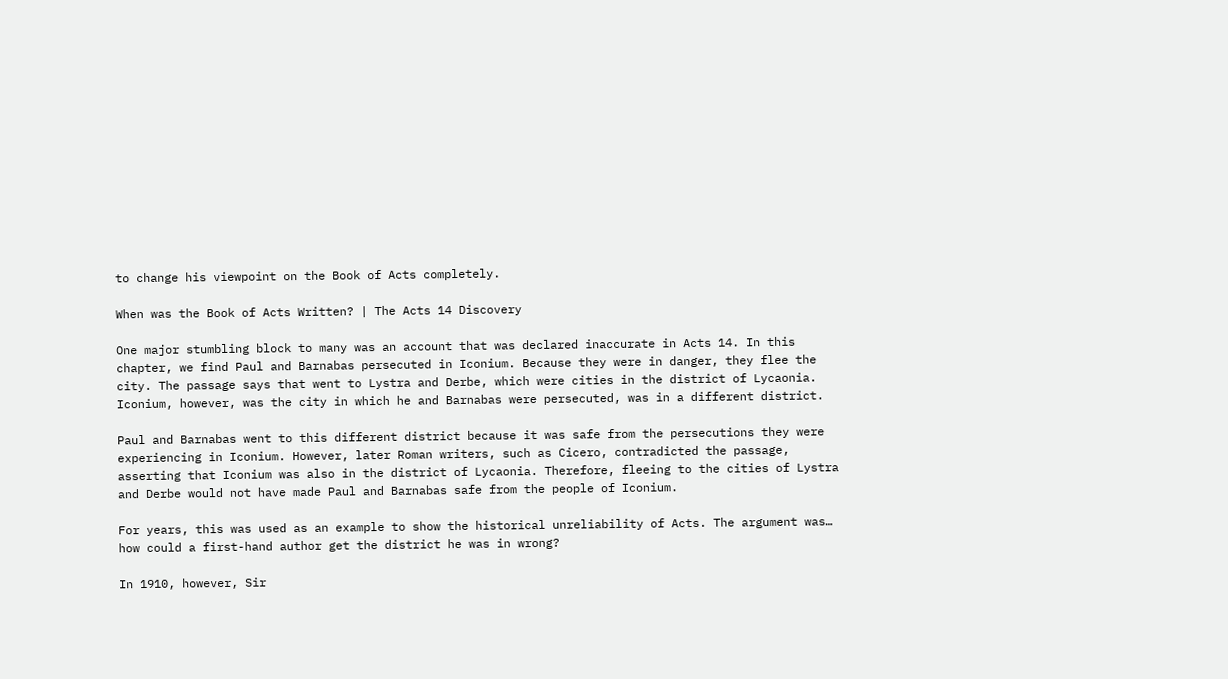to change his viewpoint on the Book of Acts completely.

When was the Book of Acts Written? | The Acts 14 Discovery

One major stumbling block to many was an account that was declared inaccurate in Acts 14. In this chapter, we find Paul and Barnabas persecuted in Iconium. Because they were in danger, they flee the city. The passage says that went to Lystra and Derbe, which were cities in the district of Lycaonia. Iconium, however, was the city in which he and Barnabas were persecuted, was in a different district.

Paul and Barnabas went to this different district because it was safe from the persecutions they were experiencing in Iconium. However, later Roman writers, such as Cicero, contradicted the passage, asserting that Iconium was also in the district of Lycaonia. Therefore, fleeing to the cities of Lystra and Derbe would not have made Paul and Barnabas safe from the people of Iconium.

For years, this was used as an example to show the historical unreliability of Acts. The argument was… how could a first-hand author get the district he was in wrong?

In 1910, however, Sir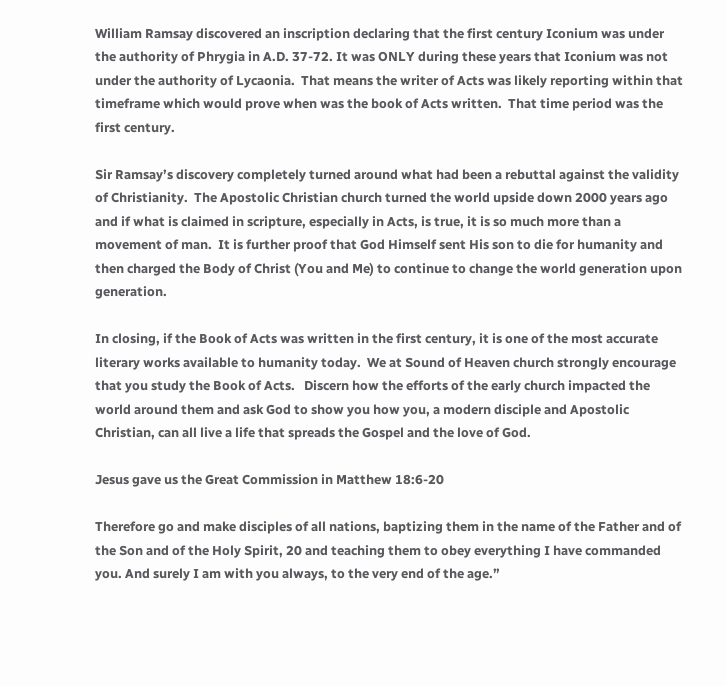William Ramsay discovered an inscription declaring that the first century Iconium was under the authority of Phrygia in A.D. 37-72. It was ONLY during these years that Iconium was not under the authority of Lycaonia.  That means the writer of Acts was likely reporting within that timeframe which would prove when was the book of Acts written.  That time period was the first century.

Sir Ramsay’s discovery completely turned around what had been a rebuttal against the validity of Christianity.  The Apostolic Christian church turned the world upside down 2000 years ago and if what is claimed in scripture, especially in Acts, is true, it is so much more than a movement of man.  It is further proof that God Himself sent His son to die for humanity and then charged the Body of Christ (You and Me) to continue to change the world generation upon generation.

In closing, if the Book of Acts was written in the first century, it is one of the most accurate literary works available to humanity today.  We at Sound of Heaven church strongly encourage that you study the Book of Acts.   Discern how the efforts of the early church impacted the world around them and ask God to show you how you, a modern disciple and Apostolic Christian, can all live a life that spreads the Gospel and the love of God.

Jesus gave us the Great Commission in Matthew 18:6-20

Therefore go and make disciples of all nations, baptizing them in the name of the Father and of the Son and of the Holy Spirit, 20 and teaching them to obey everything I have commanded you. And surely I am with you always, to the very end of the age.”